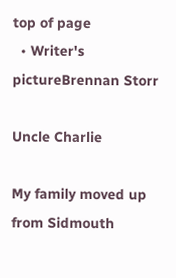top of page
  • Writer's pictureBrennan Storr

Uncle Charlie

My family moved up from Sidmouth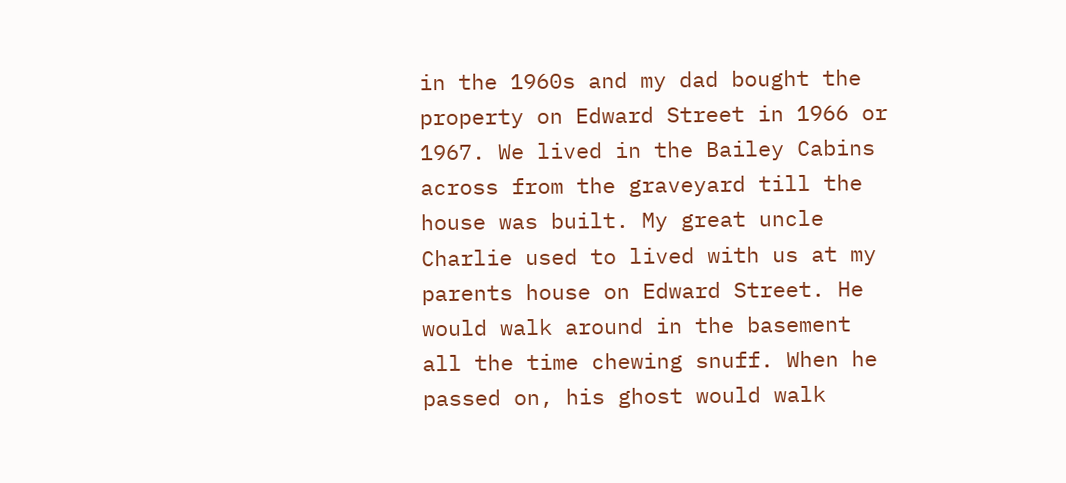in the 1960s and my dad bought the property on Edward Street in 1966 or 1967. We lived in the Bailey Cabins across from the graveyard till the house was built. My great uncle Charlie used to lived with us at my parents house on Edward Street. He would walk around in the basement all the time chewing snuff. When he passed on, his ghost would walk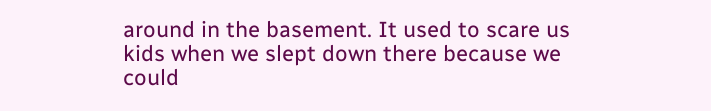around in the basement. It used to scare us kids when we slept down there because we could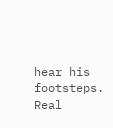hear his footsteps. Real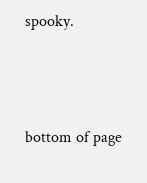spooky.



bottom of page